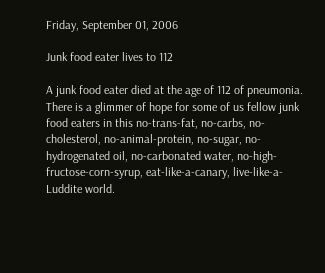Friday, September 01, 2006

Junk food eater lives to 112

A junk food eater died at the age of 112 of pneumonia. There is a glimmer of hope for some of us fellow junk food eaters in this no-trans-fat, no-carbs, no-cholesterol, no-animal-protein, no-sugar, no-hydrogenated oil, no-carbonated water, no-high-fructose-corn-syrup, eat-like-a-canary, live-like-a-Luddite world.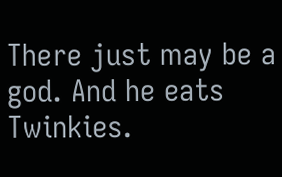There just may be a god. And he eats Twinkies.